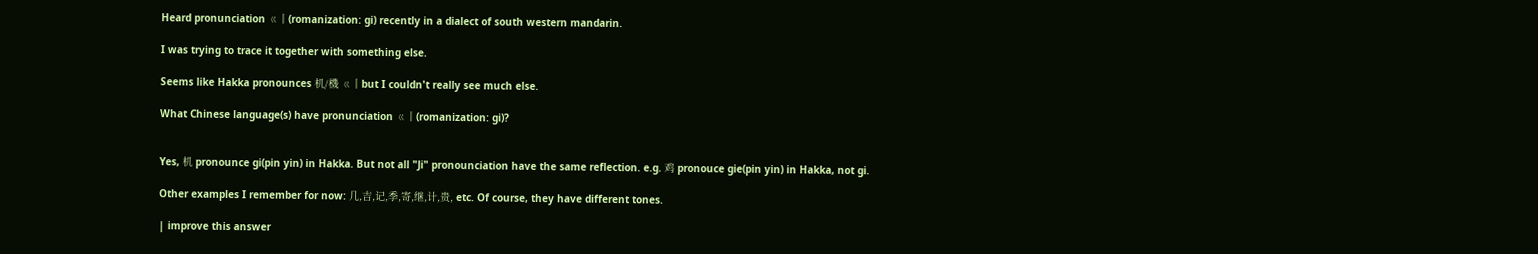Heard pronunciation ㄍ丨(romanization: gi) recently in a dialect of south western mandarin.

I was trying to trace it together with something else.

Seems like Hakka pronounces 机/機 ㄍ丨but I couldn't really see much else.

What Chinese language(s) have pronunciation ㄍ丨(romanization: gi)?


Yes, 机 pronounce gi(pin yin) in Hakka. But not all "Ji" pronounciation have the same reflection. e.g. 鸡 pronouce gie(pin yin) in Hakka, not gi.

Other examples I remember for now: 几,吉,记,季,寄,继,计,贵, etc. Of course, they have different tones.

| improve this answer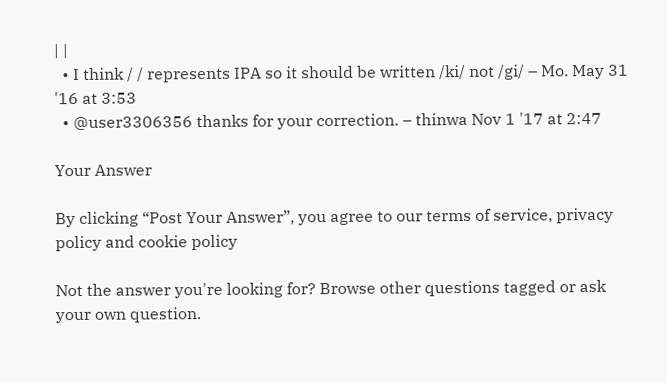| |
  • I think / / represents IPA so it should be written /ki/ not /gi/ – Mo. May 31 '16 at 3:53
  • @user3306356 thanks for your correction. – thinwa Nov 1 '17 at 2:47

Your Answer

By clicking “Post Your Answer”, you agree to our terms of service, privacy policy and cookie policy

Not the answer you're looking for? Browse other questions tagged or ask your own question.